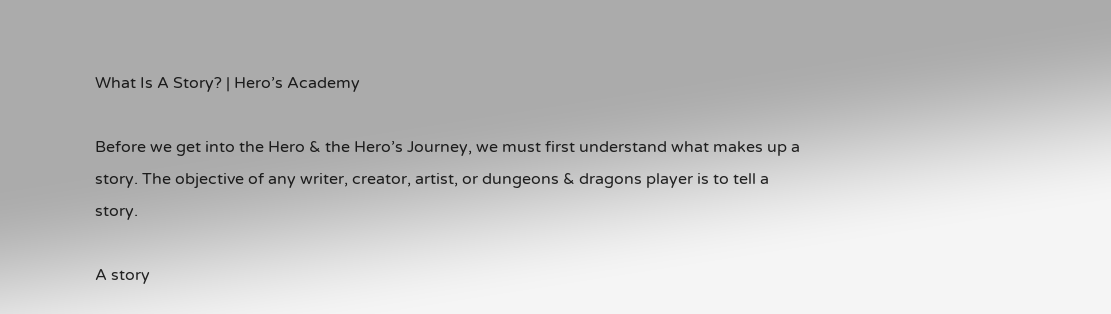What Is A Story? | Hero’s Academy

Before we get into the Hero & the Hero’s Journey, we must first understand what makes up a story. The objective of any writer, creator, artist, or dungeons & dragons player is to tell a story.

A story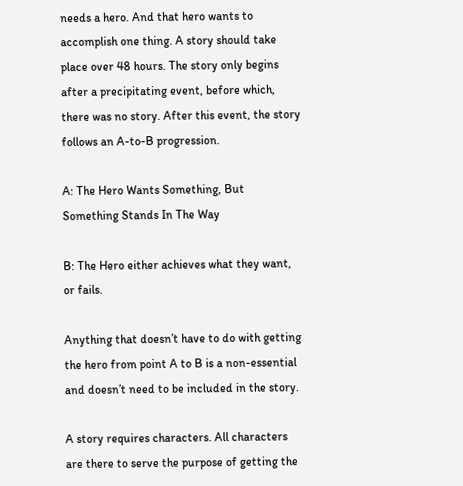needs a hero. And that hero wants to accomplish one thing. A story should take place over 48 hours. The story only begins after a precipitating event, before which, there was no story. After this event, the story follows an A-to-B progression.

A: The Hero Wants Something, But Something Stands In The Way

B: The Hero either achieves what they want, or fails.

Anything that doesn’t have to do with getting the hero from point A to B is a non-essential and doesn’t need to be included in the story.

A story requires characters. All characters are there to serve the purpose of getting the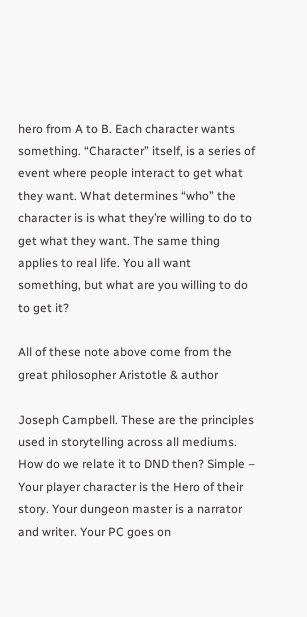hero from A to B. Each character wants something. “Character” itself, is a series of event where people interact to get what they want. What determines “who” the character is is what they’re willing to do to get what they want. The same thing applies to real life. You all want something, but what are you willing to do to get it?

All of these note above come from the great philosopher Aristotle & author

Joseph Campbell. These are the principles used in storytelling across all mediums. How do we relate it to DND then? Simple – Your player character is the Hero of their story. Your dungeon master is a narrator and writer. Your PC goes on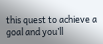this quest to achieve a goal and you’ll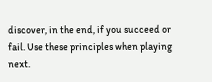discover, in the end, if you succeed or fail. Use these principles when playing next.